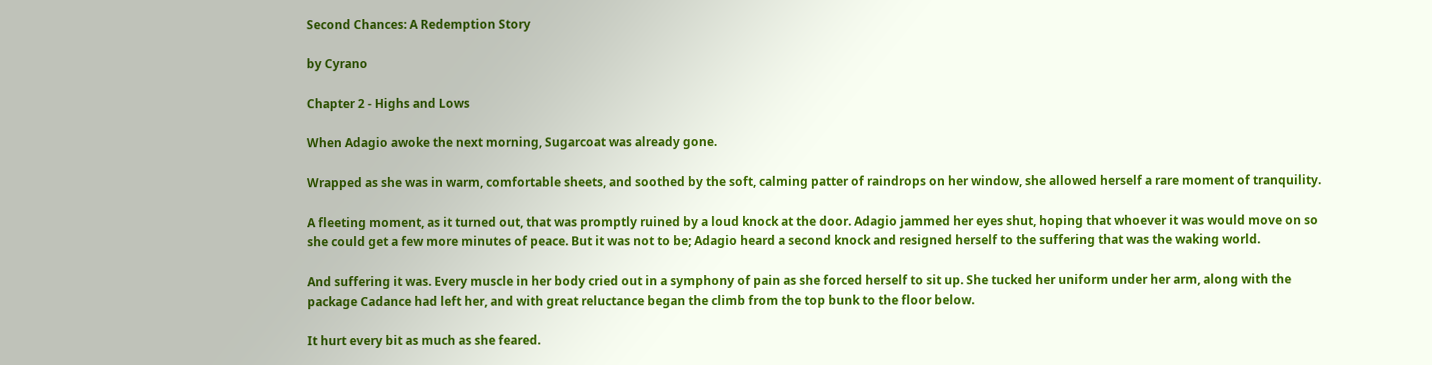Second Chances: A Redemption Story

by Cyrano

Chapter 2 - Highs and Lows

When Adagio awoke the next morning, Sugarcoat was already gone.

Wrapped as she was in warm, comfortable sheets, and soothed by the soft, calming patter of raindrops on her window, she allowed herself a rare moment of tranquility.

A fleeting moment, as it turned out, that was promptly ruined by a loud knock at the door. Adagio jammed her eyes shut, hoping that whoever it was would move on so she could get a few more minutes of peace. But it was not to be; Adagio heard a second knock and resigned herself to the suffering that was the waking world.

And suffering it was. Every muscle in her body cried out in a symphony of pain as she forced herself to sit up. She tucked her uniform under her arm, along with the package Cadance had left her, and with great reluctance began the climb from the top bunk to the floor below.

It hurt every bit as much as she feared.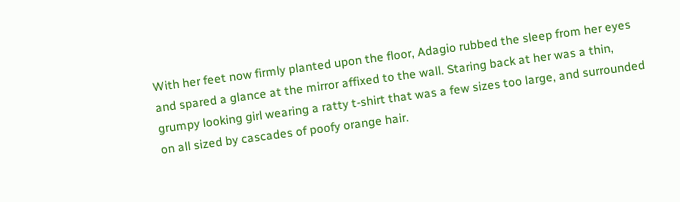With her feet now firmly planted upon the floor, Adagio rubbed the sleep from her eyes and spared a glance at the mirror affixed to the wall. Staring back at her was a thin, grumpy looking girl wearing a ratty t-shirt that was a few sizes too large, and surrounded on all sized by cascades of poofy orange hair.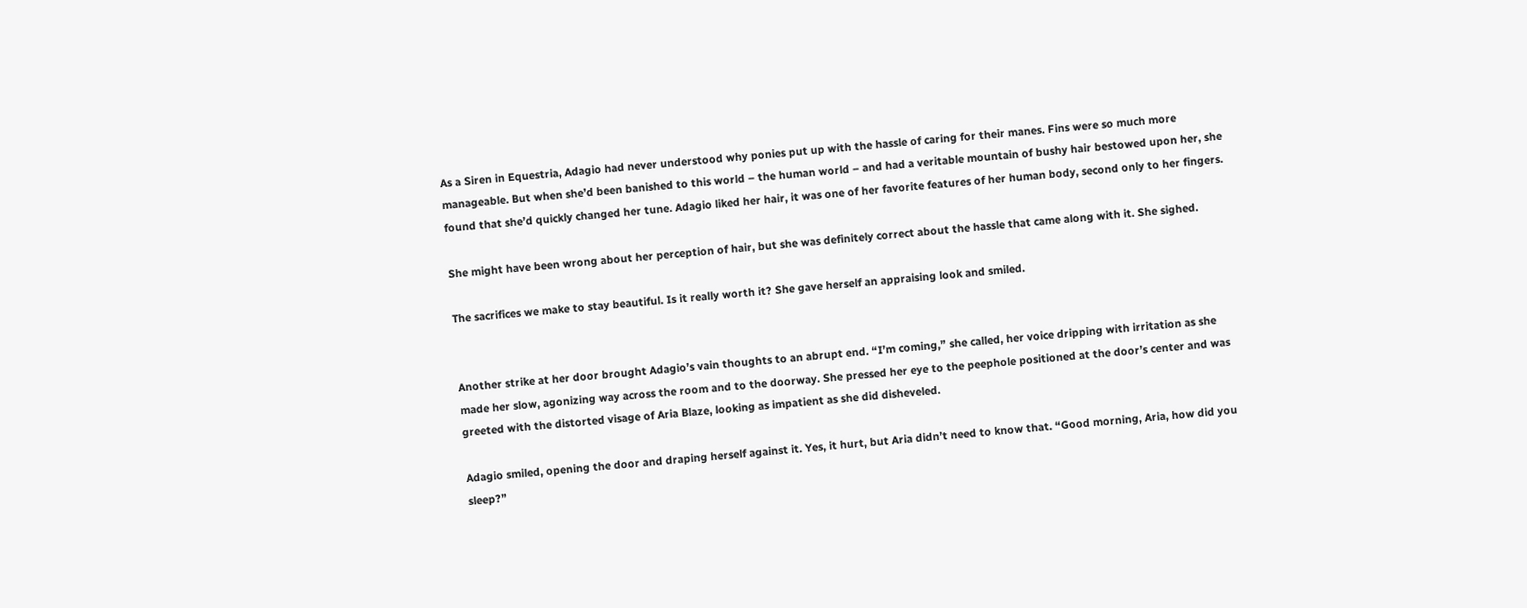As a Siren in Equestria, Adagio had never understood why ponies put up with the hassle of caring for their manes. Fins were so much more manageable. But when she’d been banished to this world – the human world – and had a veritable mountain of bushy hair bestowed upon her, she found that she’d quickly changed her tune. Adagio liked her hair, it was one of her favorite features of her human body, second only to her fingers.

She might have been wrong about her perception of hair, but she was definitely correct about the hassle that came along with it. She sighed.

The sacrifices we make to stay beautiful. Is it really worth it? She gave herself an appraising look and smiled.


Another strike at her door brought Adagio’s vain thoughts to an abrupt end. “I’m coming,” she called, her voice dripping with irritation as she made her slow, agonizing way across the room and to the doorway. She pressed her eye to the peephole positioned at the door’s center and was greeted with the distorted visage of Aria Blaze, looking as impatient as she did disheveled.

Adagio smiled, opening the door and draping herself against it. Yes, it hurt, but Aria didn’t need to know that. “Good morning, Aria, how did you sleep?”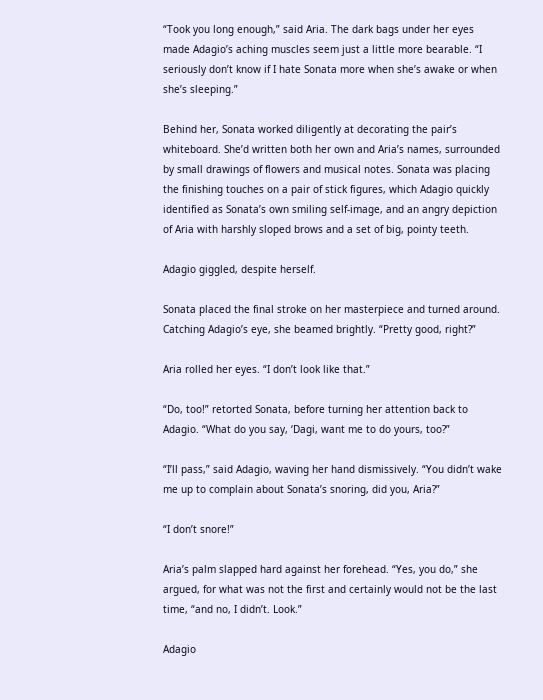“Took you long enough,” said Aria. The dark bags under her eyes made Adagio’s aching muscles seem just a little more bearable. “I seriously don’t know if I hate Sonata more when she’s awake or when she’s sleeping.”

Behind her, Sonata worked diligently at decorating the pair’s whiteboard. She’d written both her own and Aria’s names, surrounded by small drawings of flowers and musical notes. Sonata was placing the finishing touches on a pair of stick figures, which Adagio quickly identified as Sonata’s own smiling self-image, and an angry depiction of Aria with harshly sloped brows and a set of big, pointy teeth.

Adagio giggled, despite herself.

Sonata placed the final stroke on her masterpiece and turned around. Catching Adagio’s eye, she beamed brightly. “Pretty good, right?”

Aria rolled her eyes. “I don’t look like that.”

“Do, too!” retorted Sonata, before turning her attention back to Adagio. “What do you say, ‘Dagi, want me to do yours, too?”

“I’ll pass,” said Adagio, waving her hand dismissively. “You didn’t wake me up to complain about Sonata’s snoring, did you, Aria?”

“I don’t snore!”

Aria’s palm slapped hard against her forehead. “Yes, you do,” she argued, for what was not the first and certainly would not be the last time, “and no, I didn’t. Look.”

Adagio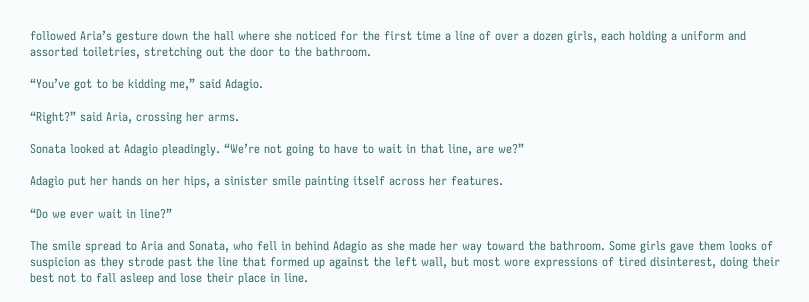followed Aria’s gesture down the hall where she noticed for the first time a line of over a dozen girls, each holding a uniform and assorted toiletries, stretching out the door to the bathroom.

“You’ve got to be kidding me,” said Adagio.

“Right?” said Aria, crossing her arms.

Sonata looked at Adagio pleadingly. “We’re not going to have to wait in that line, are we?”

Adagio put her hands on her hips, a sinister smile painting itself across her features.

“Do we ever wait in line?”

The smile spread to Aria and Sonata, who fell in behind Adagio as she made her way toward the bathroom. Some girls gave them looks of suspicion as they strode past the line that formed up against the left wall, but most wore expressions of tired disinterest, doing their best not to fall asleep and lose their place in line.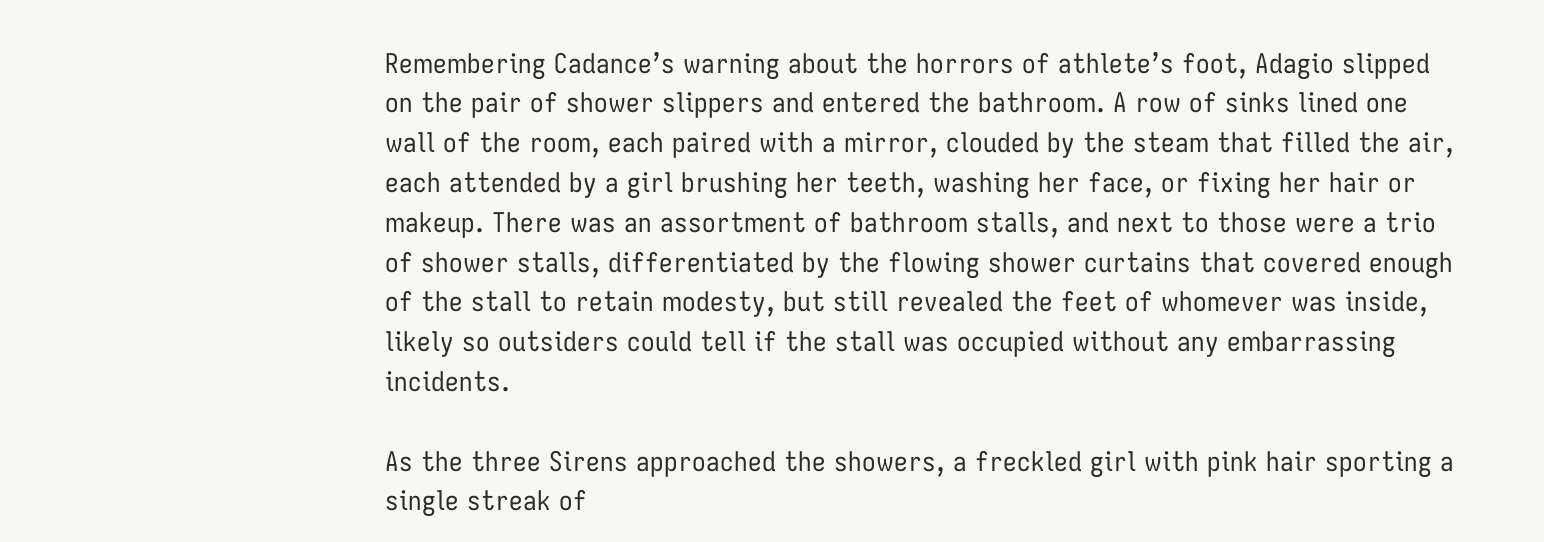Remembering Cadance’s warning about the horrors of athlete’s foot, Adagio slipped on the pair of shower slippers and entered the bathroom. A row of sinks lined one wall of the room, each paired with a mirror, clouded by the steam that filled the air, each attended by a girl brushing her teeth, washing her face, or fixing her hair or makeup. There was an assortment of bathroom stalls, and next to those were a trio of shower stalls, differentiated by the flowing shower curtains that covered enough of the stall to retain modesty, but still revealed the feet of whomever was inside, likely so outsiders could tell if the stall was occupied without any embarrassing incidents.

As the three Sirens approached the showers, a freckled girl with pink hair sporting a single streak of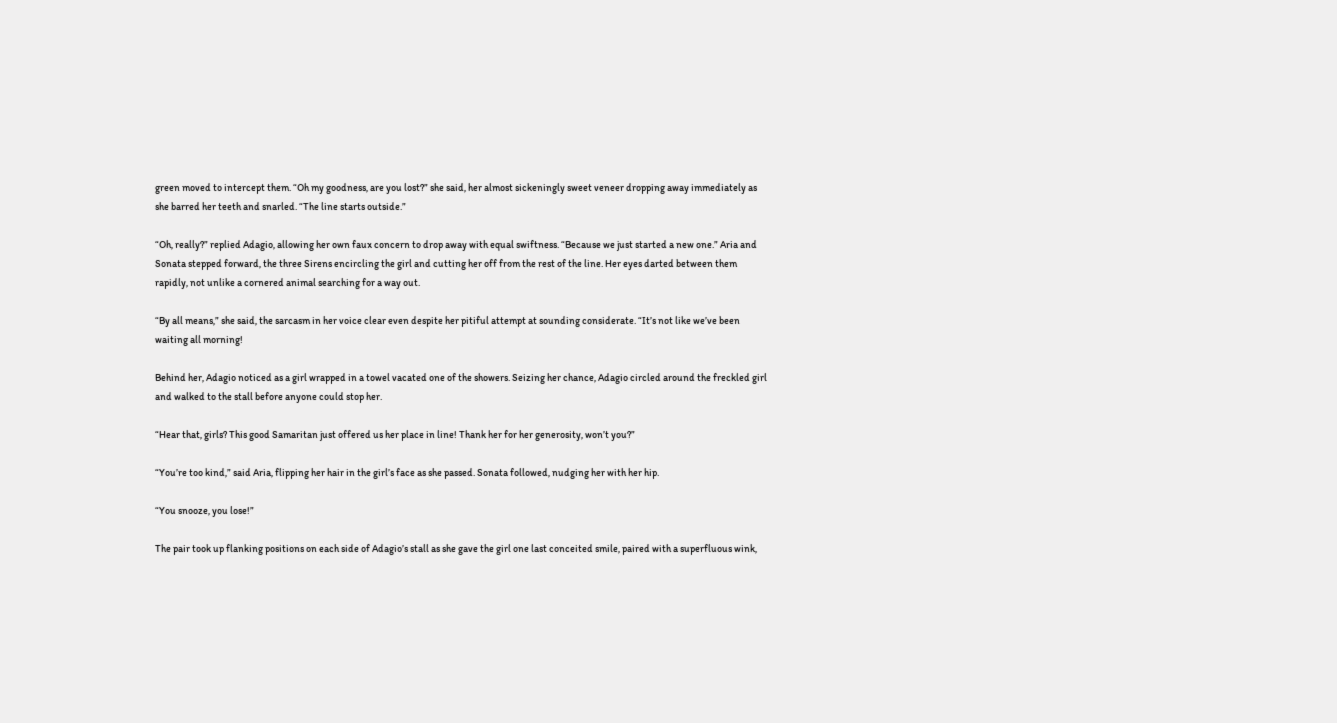green moved to intercept them. “Oh my goodness, are you lost?” she said, her almost sickeningly sweet veneer dropping away immediately as she barred her teeth and snarled. “The line starts outside.”

“Oh, really?” replied Adagio, allowing her own faux concern to drop away with equal swiftness. “Because we just started a new one.” Aria and Sonata stepped forward, the three Sirens encircling the girl and cutting her off from the rest of the line. Her eyes darted between them rapidly, not unlike a cornered animal searching for a way out.

“By all means,” she said, the sarcasm in her voice clear even despite her pitiful attempt at sounding considerate. “It’s not like we’ve been waiting all morning!

Behind her, Adagio noticed as a girl wrapped in a towel vacated one of the showers. Seizing her chance, Adagio circled around the freckled girl and walked to the stall before anyone could stop her.

“Hear that, girls? This good Samaritan just offered us her place in line! Thank her for her generosity, won’t you?”

“You’re too kind,” said Aria, flipping her hair in the girl’s face as she passed. Sonata followed, nudging her with her hip.

“You snooze, you lose!”

The pair took up flanking positions on each side of Adagio’s stall as she gave the girl one last conceited smile, paired with a superfluous wink,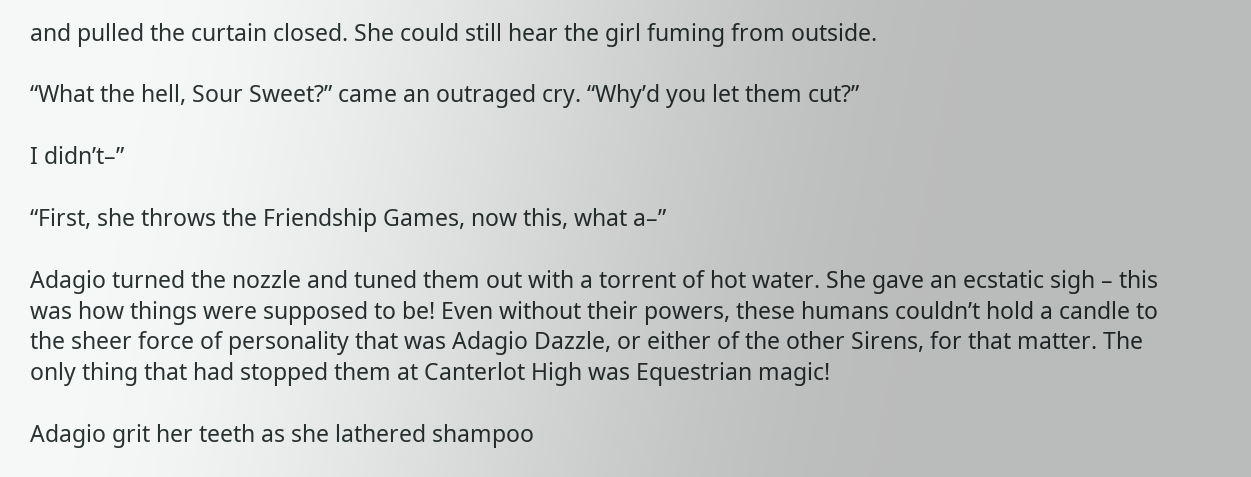and pulled the curtain closed. She could still hear the girl fuming from outside.

“What the hell, Sour Sweet?” came an outraged cry. “Why’d you let them cut?”

I didn’t–”

“First, she throws the Friendship Games, now this, what a–”

Adagio turned the nozzle and tuned them out with a torrent of hot water. She gave an ecstatic sigh – this was how things were supposed to be! Even without their powers, these humans couldn’t hold a candle to the sheer force of personality that was Adagio Dazzle, or either of the other Sirens, for that matter. The only thing that had stopped them at Canterlot High was Equestrian magic!

Adagio grit her teeth as she lathered shampoo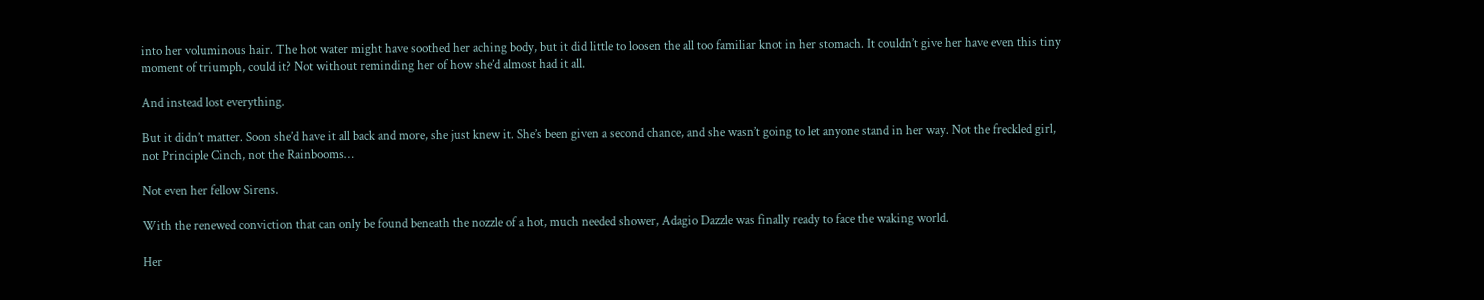into her voluminous hair. The hot water might have soothed her aching body, but it did little to loosen the all too familiar knot in her stomach. It couldn’t give her have even this tiny moment of triumph, could it? Not without reminding her of how she’d almost had it all.

And instead lost everything.

But it didn’t matter. Soon she’d have it all back and more, she just knew it. She’s been given a second chance, and she wasn’t going to let anyone stand in her way. Not the freckled girl, not Principle Cinch, not the Rainbooms…

Not even her fellow Sirens.

With the renewed conviction that can only be found beneath the nozzle of a hot, much needed shower, Adagio Dazzle was finally ready to face the waking world.

Her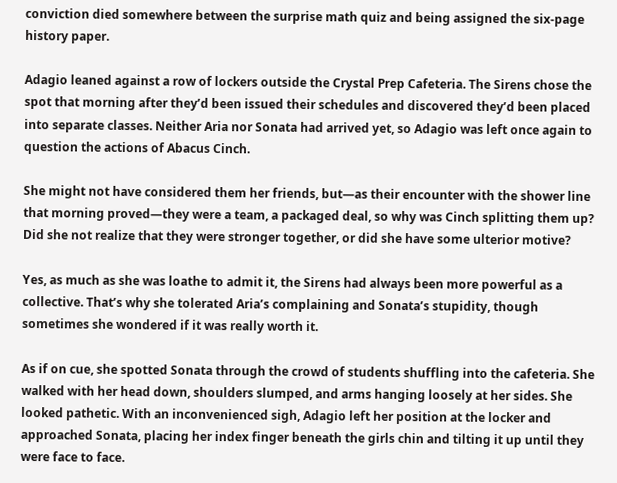conviction died somewhere between the surprise math quiz and being assigned the six-page history paper.

Adagio leaned against a row of lockers outside the Crystal Prep Cafeteria. The Sirens chose the spot that morning after they’d been issued their schedules and discovered they’d been placed into separate classes. Neither Aria nor Sonata had arrived yet, so Adagio was left once again to question the actions of Abacus Cinch.

She might not have considered them her friends, but—as their encounter with the shower line that morning proved—they were a team, a packaged deal, so why was Cinch splitting them up? Did she not realize that they were stronger together, or did she have some ulterior motive?

Yes, as much as she was loathe to admit it, the Sirens had always been more powerful as a collective. That’s why she tolerated Aria’s complaining and Sonata’s stupidity, though sometimes she wondered if it was really worth it.

As if on cue, she spotted Sonata through the crowd of students shuffling into the cafeteria. She walked with her head down, shoulders slumped, and arms hanging loosely at her sides. She looked pathetic. With an inconvenienced sigh, Adagio left her position at the locker and approached Sonata, placing her index finger beneath the girls chin and tilting it up until they were face to face.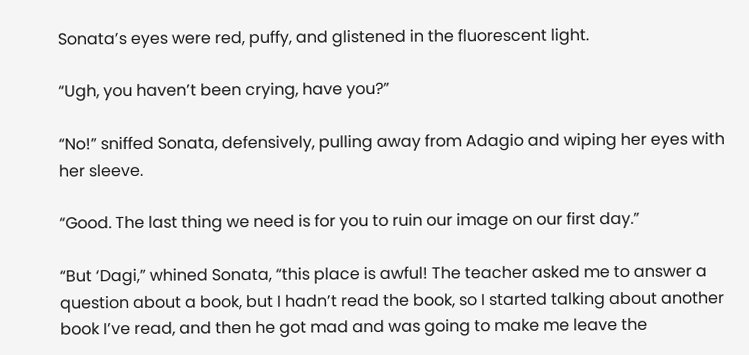Sonata’s eyes were red, puffy, and glistened in the fluorescent light.

“Ugh, you haven’t been crying, have you?”

“No!” sniffed Sonata, defensively, pulling away from Adagio and wiping her eyes with her sleeve.

“Good. The last thing we need is for you to ruin our image on our first day.”

“But ‘Dagi,” whined Sonata, “this place is awful! The teacher asked me to answer a question about a book, but I hadn’t read the book, so I started talking about another book I’ve read, and then he got mad and was going to make me leave the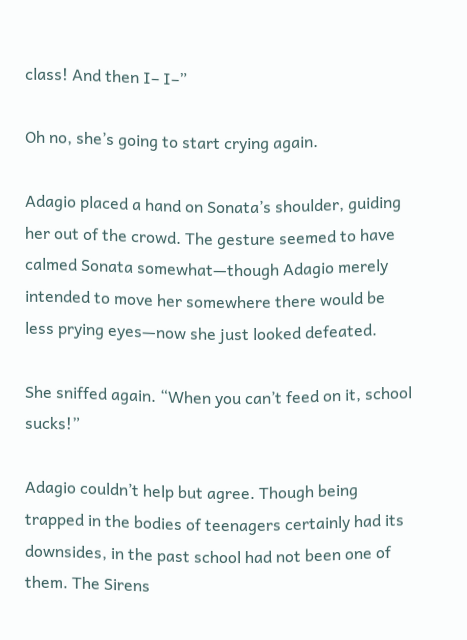class! And then I– I–”

Oh no, she’s going to start crying again.

Adagio placed a hand on Sonata’s shoulder, guiding her out of the crowd. The gesture seemed to have calmed Sonata somewhat—though Adagio merely intended to move her somewhere there would be less prying eyes—now she just looked defeated.

She sniffed again. “When you can’t feed on it, school sucks!”

Adagio couldn’t help but agree. Though being trapped in the bodies of teenagers certainly had its downsides, in the past school had not been one of them. The Sirens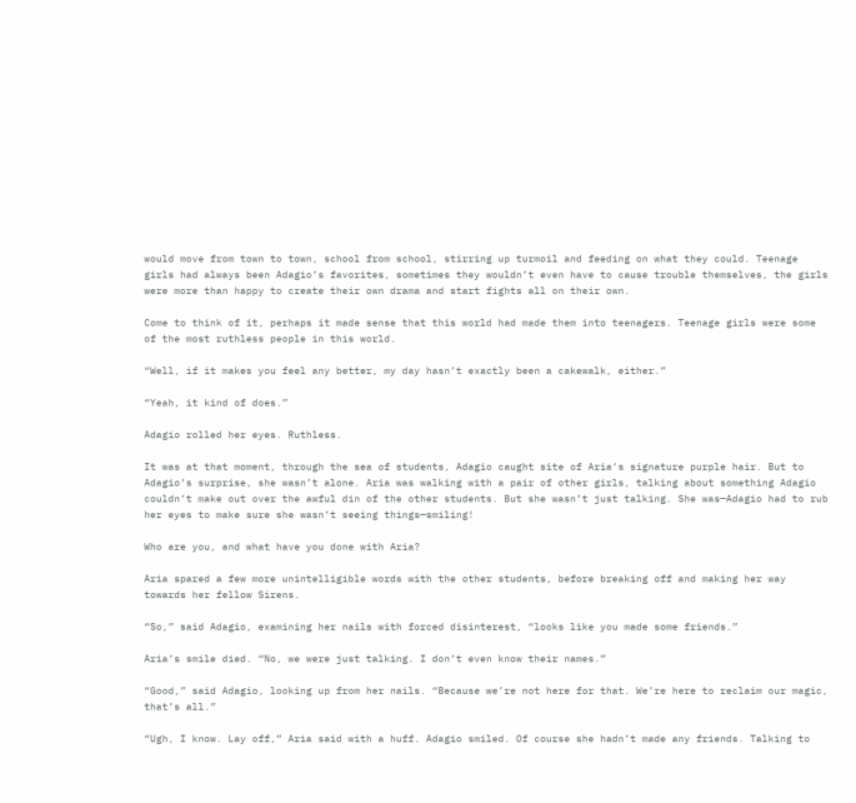would move from town to town, school from school, stirring up turmoil and feeding on what they could. Teenage girls had always been Adagio’s favorites, sometimes they wouldn’t even have to cause trouble themselves, the girls were more than happy to create their own drama and start fights all on their own.

Come to think of it, perhaps it made sense that this world had made them into teenagers. Teenage girls were some of the most ruthless people in this world.

“Well, if it makes you feel any better, my day hasn’t exactly been a cakewalk, either.”

“Yeah, it kind of does.”

Adagio rolled her eyes. Ruthless.

It was at that moment, through the sea of students, Adagio caught site of Aria’s signature purple hair. But to Adagio’s surprise, she wasn’t alone. Aria was walking with a pair of other girls, talking about something Adagio couldn’t make out over the awful din of the other students. But she wasn’t just talking. She was—Adagio had to rub her eyes to make sure she wasn’t seeing things—smiling!

Who are you, and what have you done with Aria?

Aria spared a few more unintelligible words with the other students, before breaking off and making her way towards her fellow Sirens.

“So,” said Adagio, examining her nails with forced disinterest, “looks like you made some friends.”

Aria’s smile died. “No, we were just talking. I don’t even know their names.”

“Good,” said Adagio, looking up from her nails. “Because we’re not here for that. We’re here to reclaim our magic, that’s all.”

“Ugh, I know. Lay off,” Aria said with a huff. Adagio smiled. Of course she hadn’t made any friends. Talking to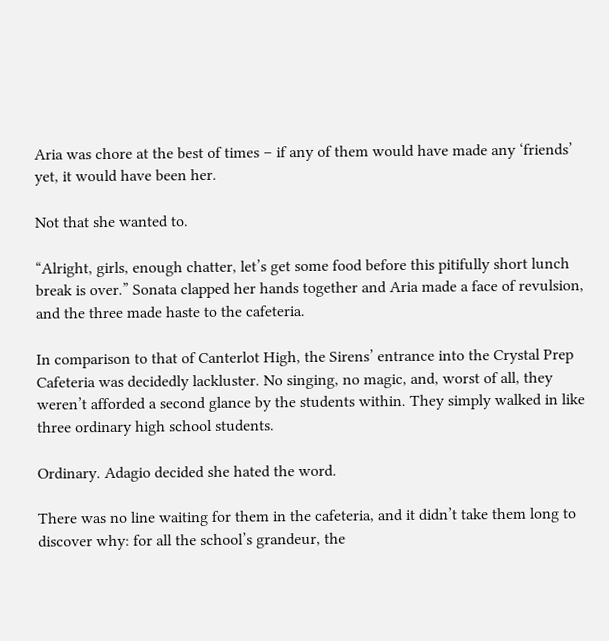Aria was chore at the best of times – if any of them would have made any ‘friends’ yet, it would have been her.

Not that she wanted to.

“Alright, girls, enough chatter, let’s get some food before this pitifully short lunch break is over.” Sonata clapped her hands together and Aria made a face of revulsion, and the three made haste to the cafeteria.

In comparison to that of Canterlot High, the Sirens’ entrance into the Crystal Prep Cafeteria was decidedly lackluster. No singing, no magic, and, worst of all, they weren’t afforded a second glance by the students within. They simply walked in like three ordinary high school students.

Ordinary. Adagio decided she hated the word.

There was no line waiting for them in the cafeteria, and it didn’t take them long to discover why: for all the school’s grandeur, the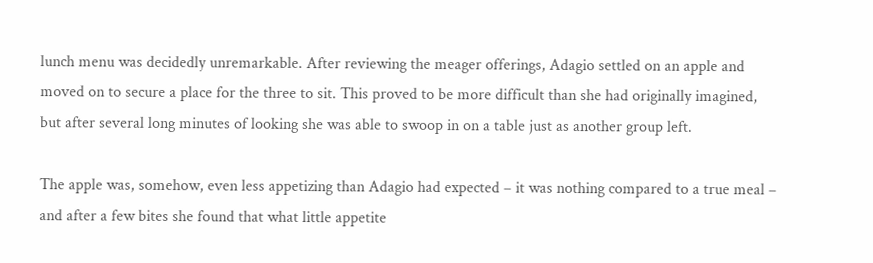lunch menu was decidedly unremarkable. After reviewing the meager offerings, Adagio settled on an apple and moved on to secure a place for the three to sit. This proved to be more difficult than she had originally imagined, but after several long minutes of looking she was able to swoop in on a table just as another group left.

The apple was, somehow, even less appetizing than Adagio had expected – it was nothing compared to a true meal – and after a few bites she found that what little appetite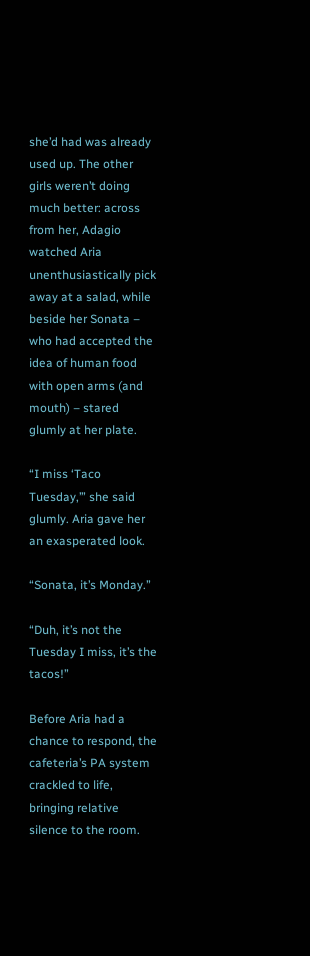she’d had was already used up. The other girls weren’t doing much better: across from her, Adagio watched Aria unenthusiastically pick away at a salad, while beside her Sonata – who had accepted the idea of human food with open arms (and mouth) – stared glumly at her plate.

“I miss ‘Taco Tuesday,’” she said glumly. Aria gave her an exasperated look.

“Sonata, it’s Monday.”

“Duh, it’s not the Tuesday I miss, it’s the tacos!”

Before Aria had a chance to respond, the cafeteria’s PA system crackled to life, bringing relative silence to the room.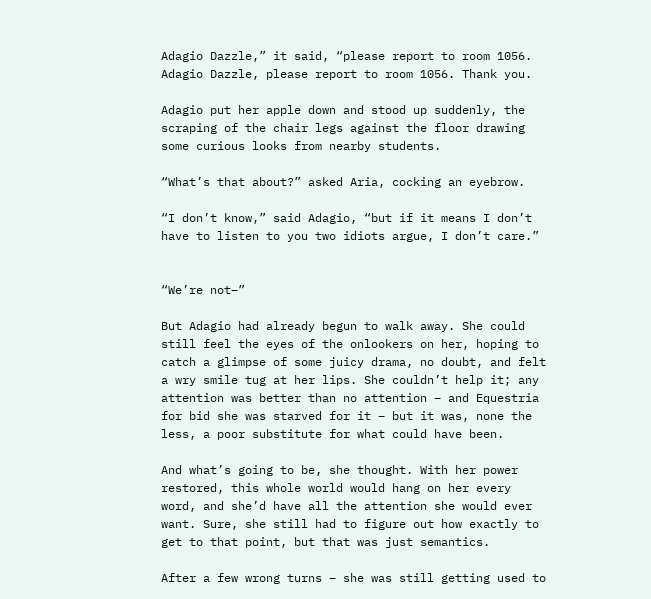Adagio Dazzle,” it said, “please report to room 1056. Adagio Dazzle, please report to room 1056. Thank you.

Adagio put her apple down and stood up suddenly, the scraping of the chair legs against the floor drawing some curious looks from nearby students.

“What’s that about?” asked Aria, cocking an eyebrow.

“I don’t know,” said Adagio, “but if it means I don’t have to listen to you two idiots argue, I don’t care.”


“We’re not–”

But Adagio had already begun to walk away. She could still feel the eyes of the onlookers on her, hoping to catch a glimpse of some juicy drama, no doubt, and felt a wry smile tug at her lips. She couldn’t help it; any attention was better than no attention – and Equestria for bid she was starved for it – but it was, none the less, a poor substitute for what could have been.

And what’s going to be, she thought. With her power restored, this whole world would hang on her every word, and she’d have all the attention she would ever want. Sure, she still had to figure out how exactly to get to that point, but that was just semantics.

After a few wrong turns – she was still getting used to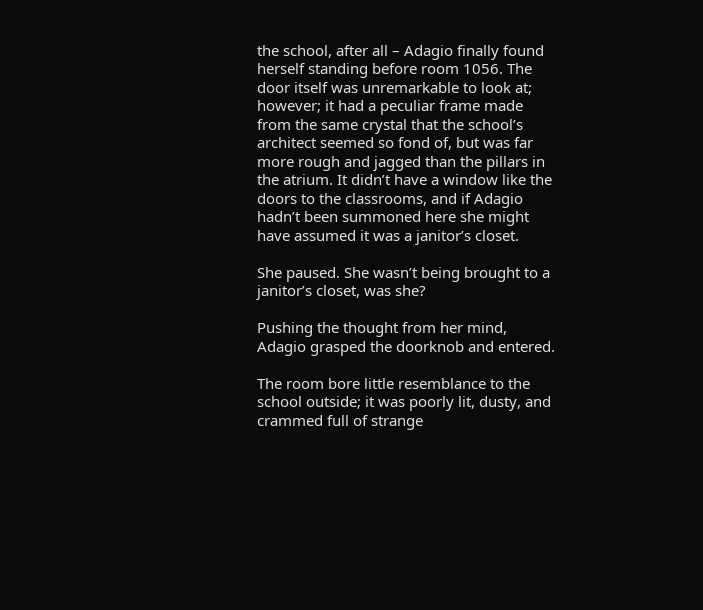the school, after all – Adagio finally found herself standing before room 1056. The door itself was unremarkable to look at; however; it had a peculiar frame made from the same crystal that the school’s architect seemed so fond of, but was far more rough and jagged than the pillars in the atrium. It didn’t have a window like the doors to the classrooms, and if Adagio hadn’t been summoned here she might have assumed it was a janitor’s closet.

She paused. She wasn’t being brought to a janitor’s closet, was she?

Pushing the thought from her mind, Adagio grasped the doorknob and entered.

The room bore little resemblance to the school outside; it was poorly lit, dusty, and crammed full of strange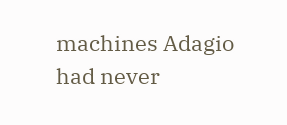machines Adagio had never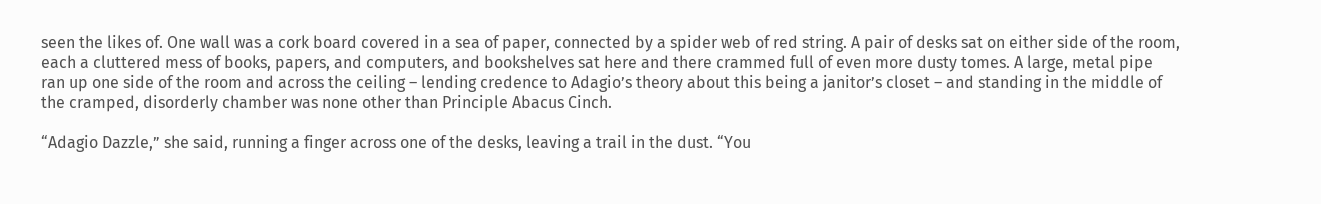seen the likes of. One wall was a cork board covered in a sea of paper, connected by a spider web of red string. A pair of desks sat on either side of the room, each a cluttered mess of books, papers, and computers, and bookshelves sat here and there crammed full of even more dusty tomes. A large, metal pipe ran up one side of the room and across the ceiling – lending credence to Adagio’s theory about this being a janitor’s closet – and standing in the middle of the cramped, disorderly chamber was none other than Principle Abacus Cinch.

“Adagio Dazzle,” she said, running a finger across one of the desks, leaving a trail in the dust. “You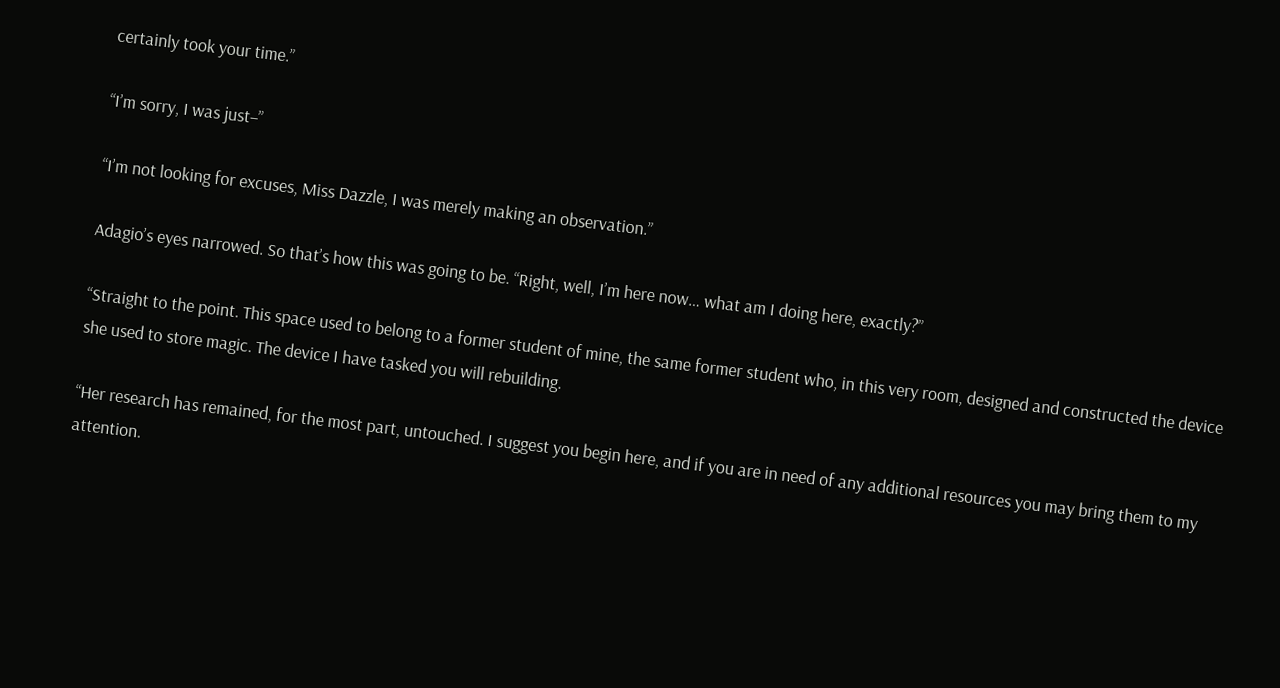certainly took your time.”

“I’m sorry, I was just–”

“I’m not looking for excuses, Miss Dazzle, I was merely making an observation.”

Adagio’s eyes narrowed. So that’s how this was going to be. “Right, well, I’m here now… what am I doing here, exactly?”

“Straight to the point. This space used to belong to a former student of mine, the same former student who, in this very room, designed and constructed the device she used to store magic. The device I have tasked you will rebuilding.

“Her research has remained, for the most part, untouched. I suggest you begin here, and if you are in need of any additional resources you may bring them to my attention.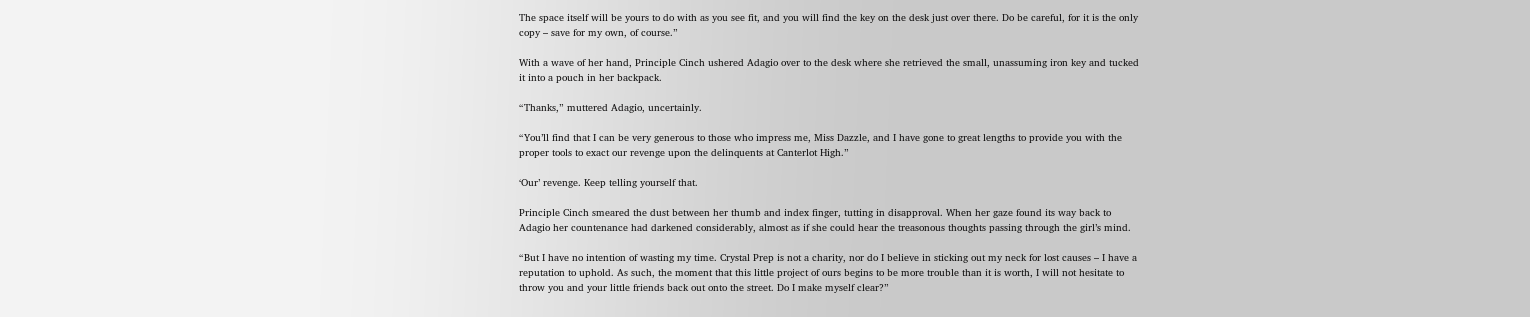The space itself will be yours to do with as you see fit, and you will find the key on the desk just over there. Do be careful, for it is the only copy – save for my own, of course.”

With a wave of her hand, Principle Cinch ushered Adagio over to the desk where she retrieved the small, unassuming iron key and tucked it into a pouch in her backpack.

“Thanks,” muttered Adagio, uncertainly.

“You’ll find that I can be very generous to those who impress me, Miss Dazzle, and I have gone to great lengths to provide you with the proper tools to exact our revenge upon the delinquents at Canterlot High.”

‘Our’ revenge. Keep telling yourself that.

Principle Cinch smeared the dust between her thumb and index finger, tutting in disapproval. When her gaze found its way back to Adagio her countenance had darkened considerably, almost as if she could hear the treasonous thoughts passing through the girl’s mind.

“But I have no intention of wasting my time. Crystal Prep is not a charity, nor do I believe in sticking out my neck for lost causes – I have a reputation to uphold. As such, the moment that this little project of ours begins to be more trouble than it is worth, I will not hesitate to throw you and your little friends back out onto the street. Do I make myself clear?”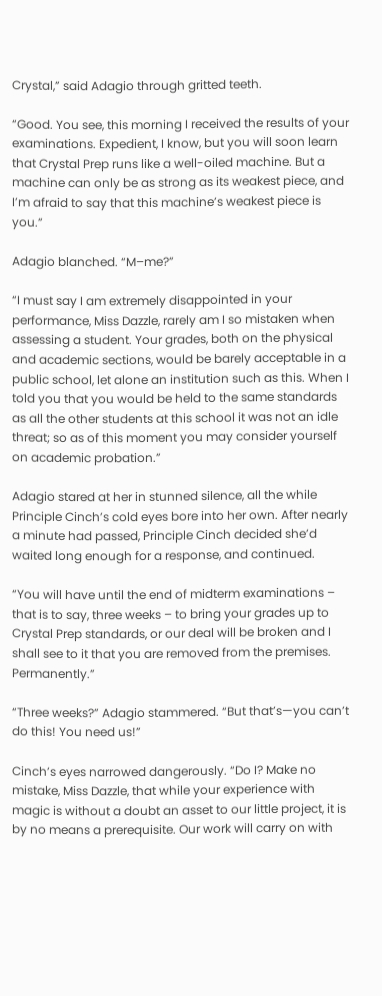Crystal,” said Adagio through gritted teeth.

“Good. You see, this morning I received the results of your examinations. Expedient, I know, but you will soon learn that Crystal Prep runs like a well-oiled machine. But a machine can only be as strong as its weakest piece, and I’m afraid to say that this machine’s weakest piece is you.”

Adagio blanched. “M–me?”

“I must say I am extremely disappointed in your performance, Miss Dazzle, rarely am I so mistaken when assessing a student. Your grades, both on the physical and academic sections, would be barely acceptable in a public school, let alone an institution such as this. When I told you that you would be held to the same standards as all the other students at this school it was not an idle threat; so as of this moment you may consider yourself on academic probation.”

Adagio stared at her in stunned silence, all the while Principle Cinch’s cold eyes bore into her own. After nearly a minute had passed, Principle Cinch decided she’d waited long enough for a response, and continued.

“You will have until the end of midterm examinations – that is to say, three weeks – to bring your grades up to Crystal Prep standards, or our deal will be broken and I shall see to it that you are removed from the premises. Permanently.”

“Three weeks?” Adagio stammered. “But that’s—you can’t do this! You need us!”

Cinch’s eyes narrowed dangerously. “Do I? Make no mistake, Miss Dazzle, that while your experience with magic is without a doubt an asset to our little project, it is by no means a prerequisite. Our work will carry on with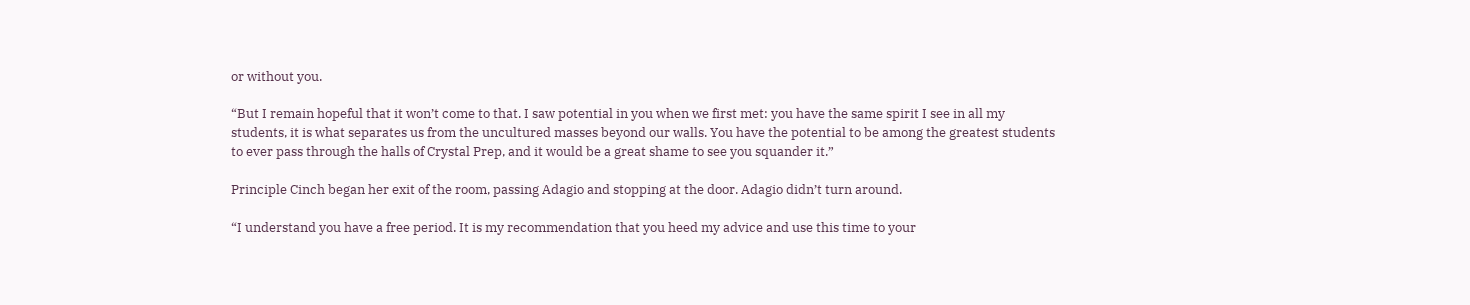or without you.

“But I remain hopeful that it won’t come to that. I saw potential in you when we first met: you have the same spirit I see in all my students, it is what separates us from the uncultured masses beyond our walls. You have the potential to be among the greatest students to ever pass through the halls of Crystal Prep, and it would be a great shame to see you squander it.”

Principle Cinch began her exit of the room, passing Adagio and stopping at the door. Adagio didn’t turn around.

“I understand you have a free period. It is my recommendation that you heed my advice and use this time to your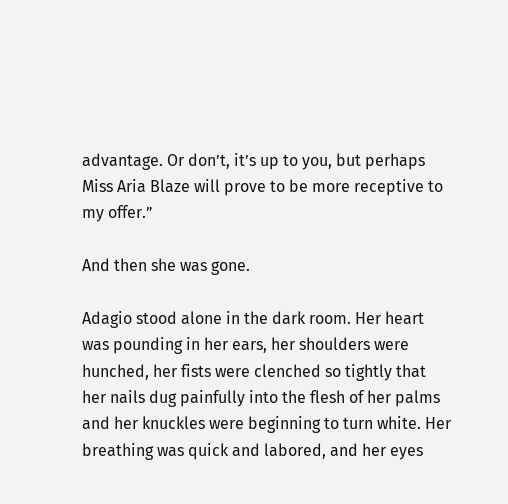advantage. Or don’t, it’s up to you, but perhaps Miss Aria Blaze will prove to be more receptive to my offer.”

And then she was gone.

Adagio stood alone in the dark room. Her heart was pounding in her ears, her shoulders were hunched, her fists were clenched so tightly that her nails dug painfully into the flesh of her palms and her knuckles were beginning to turn white. Her breathing was quick and labored, and her eyes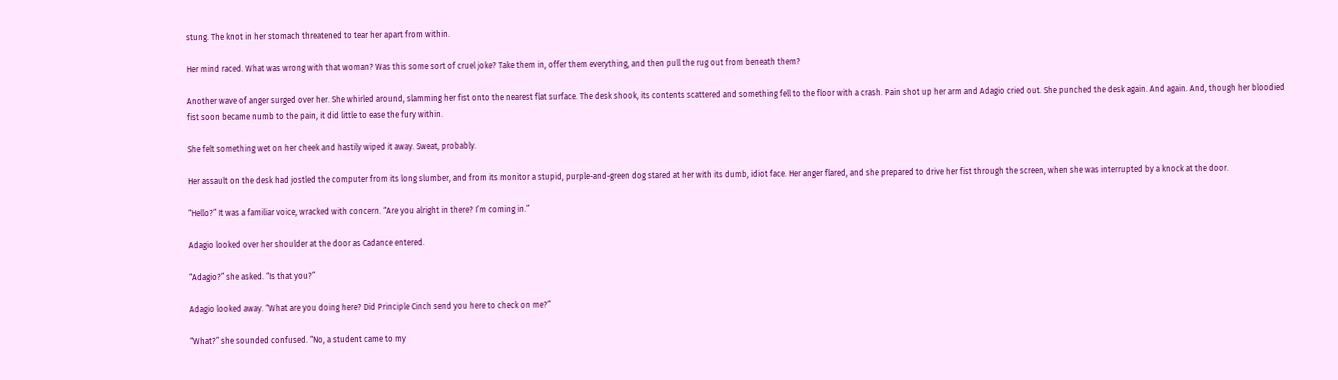stung. The knot in her stomach threatened to tear her apart from within.

Her mind raced. What was wrong with that woman? Was this some sort of cruel joke? Take them in, offer them everything, and then pull the rug out from beneath them?

Another wave of anger surged over her. She whirled around, slamming her fist onto the nearest flat surface. The desk shook, its contents scattered and something fell to the floor with a crash. Pain shot up her arm and Adagio cried out. She punched the desk again. And again. And, though her bloodied fist soon became numb to the pain, it did little to ease the fury within.

She felt something wet on her cheek and hastily wiped it away. Sweat, probably.

Her assault on the desk had jostled the computer from its long slumber, and from its monitor a stupid, purple-and-green dog stared at her with its dumb, idiot face. Her anger flared, and she prepared to drive her fist through the screen, when she was interrupted by a knock at the door.

“Hello?” It was a familiar voice, wracked with concern. “Are you alright in there? I’m coming in.”

Adagio looked over her shoulder at the door as Cadance entered.

“Adagio?” she asked. “Is that you?”

Adagio looked away. “What are you doing here? Did Principle Cinch send you here to check on me?”

“What?” she sounded confused. “No, a student came to my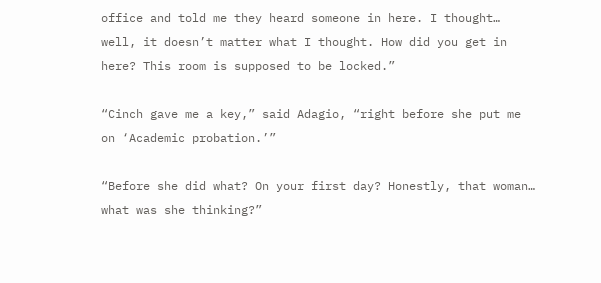office and told me they heard someone in here. I thought… well, it doesn’t matter what I thought. How did you get in here? This room is supposed to be locked.”

“Cinch gave me a key,” said Adagio, “right before she put me on ‘Academic probation.’”

“Before she did what? On your first day? Honestly, that woman… what was she thinking?”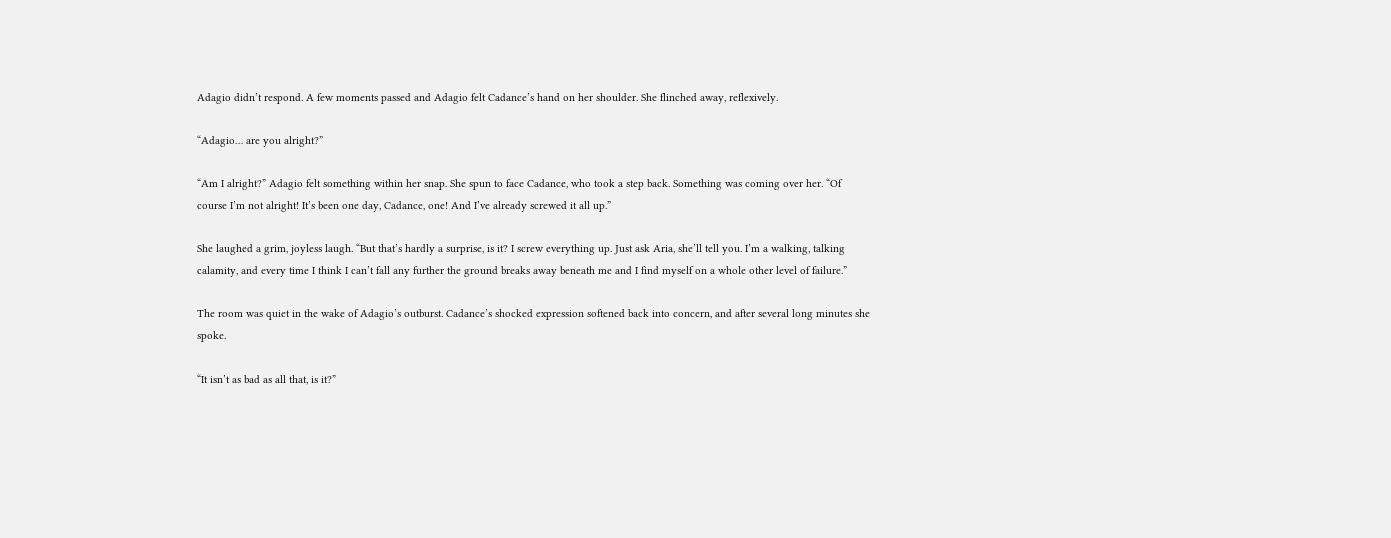Adagio didn’t respond. A few moments passed and Adagio felt Cadance’s hand on her shoulder. She flinched away, reflexively.

“Adagio… are you alright?”

“Am I alright?” Adagio felt something within her snap. She spun to face Cadance, who took a step back. Something was coming over her. “Of course I’m not alright! It’s been one day, Cadance, one! And I’ve already screwed it all up.”

She laughed a grim, joyless laugh. “But that’s hardly a surprise, is it? I screw everything up. Just ask Aria, she’ll tell you. I’m a walking, talking calamity, and every time I think I can’t fall any further the ground breaks away beneath me and I find myself on a whole other level of failure.”

The room was quiet in the wake of Adagio’s outburst. Cadance’s shocked expression softened back into concern, and after several long minutes she spoke.

“It isn’t as bad as all that, is it?”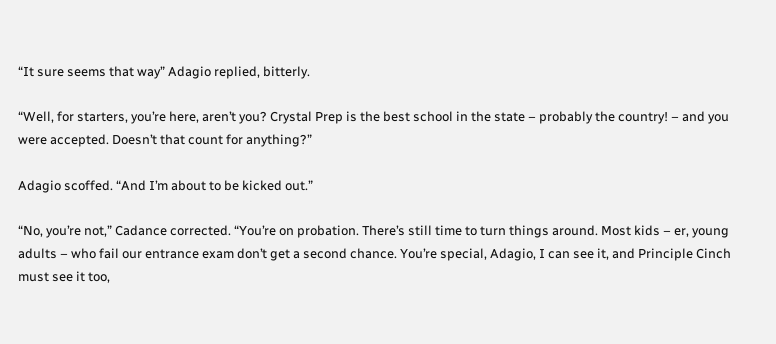“It sure seems that way” Adagio replied, bitterly.

“Well, for starters, you’re here, aren’t you? Crystal Prep is the best school in the state – probably the country! – and you were accepted. Doesn’t that count for anything?”

Adagio scoffed. “And I’m about to be kicked out.”

“No, you’re not,” Cadance corrected. “You’re on probation. There’s still time to turn things around. Most kids – er, young adults – who fail our entrance exam don’t get a second chance. You’re special, Adagio, I can see it, and Principle Cinch must see it too,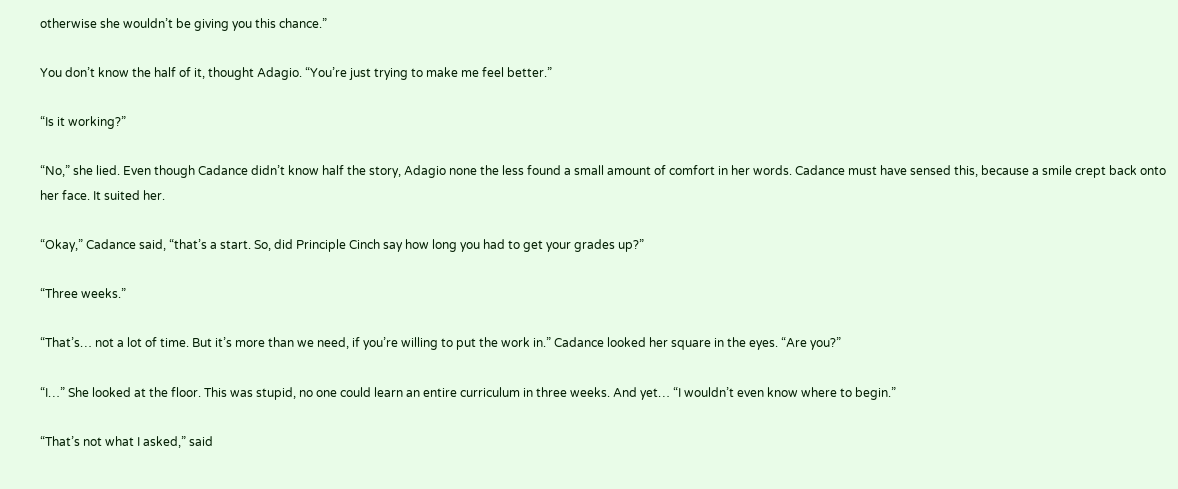otherwise she wouldn’t be giving you this chance.”

You don’t know the half of it, thought Adagio. “You’re just trying to make me feel better.”

“Is it working?”

“No,” she lied. Even though Cadance didn’t know half the story, Adagio none the less found a small amount of comfort in her words. Cadance must have sensed this, because a smile crept back onto her face. It suited her.

“Okay,” Cadance said, “that’s a start. So, did Principle Cinch say how long you had to get your grades up?”

“Three weeks.”

“That’s… not a lot of time. But it’s more than we need, if you’re willing to put the work in.” Cadance looked her square in the eyes. “Are you?”

“I…” She looked at the floor. This was stupid, no one could learn an entire curriculum in three weeks. And yet… “I wouldn’t even know where to begin.”

“That’s not what I asked,” said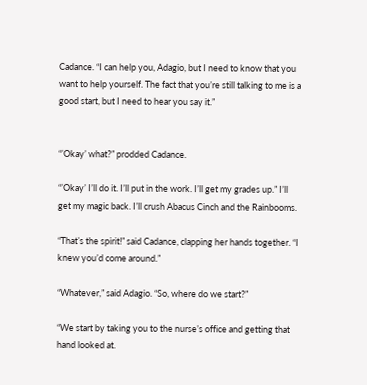Cadance. “I can help you, Adagio, but I need to know that you want to help yourself. The fact that you’re still talking to me is a good start, but I need to hear you say it.”


“’Okay’ what?” prodded Cadance.

“’Okay’ I’ll do it. I’ll put in the work. I’ll get my grades up.” I’ll get my magic back. I’ll crush Abacus Cinch and the Rainbooms.

“That’s the spirit!” said Cadance, clapping her hands together. “I knew you’d come around.”

“Whatever,” said Adagio. “So, where do we start?”

“We start by taking you to the nurse’s office and getting that hand looked at.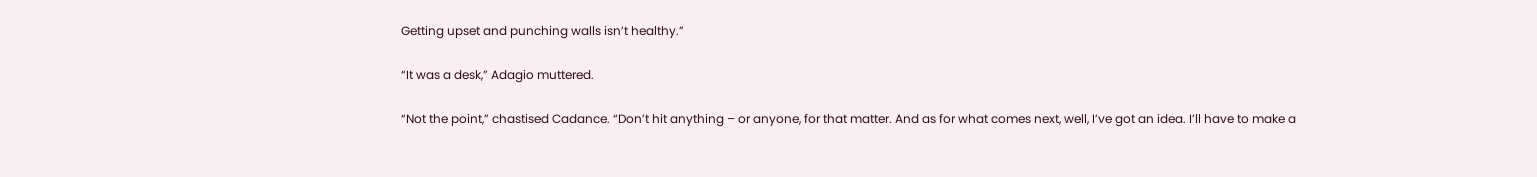Getting upset and punching walls isn’t healthy.”

“It was a desk,” Adagio muttered.

“Not the point,” chastised Cadance. “Don’t hit anything – or anyone, for that matter. And as for what comes next, well, I’ve got an idea. I’ll have to make a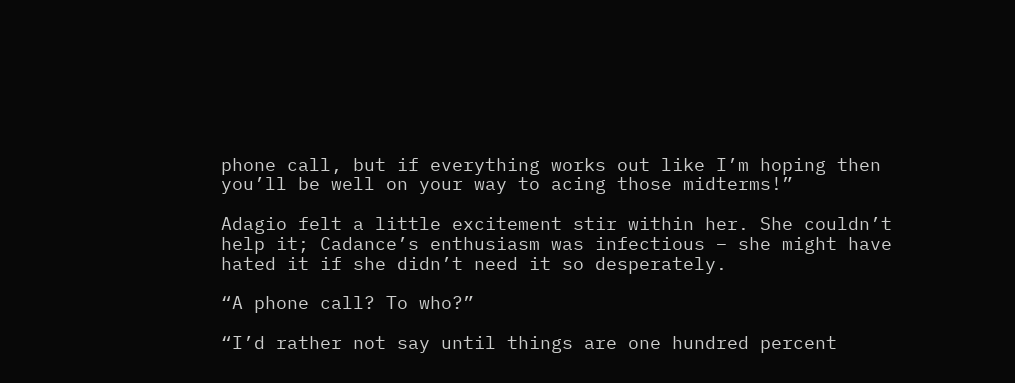phone call, but if everything works out like I’m hoping then you’ll be well on your way to acing those midterms!”

Adagio felt a little excitement stir within her. She couldn’t help it; Cadance’s enthusiasm was infectious – she might have hated it if she didn’t need it so desperately.

“A phone call? To who?”

“I’d rather not say until things are one hundred percent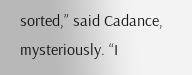sorted,” said Cadance, mysteriously. “I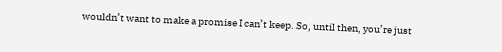wouldn’t want to make a promise I can’t keep. So, until then, you’re just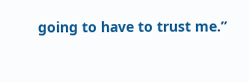going to have to trust me.”